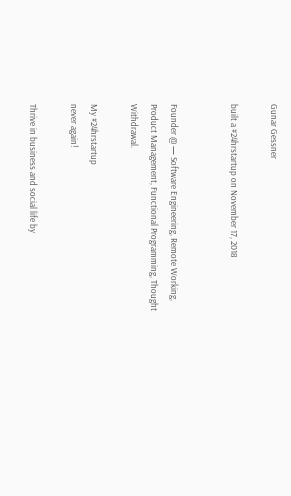Gunar Gessner

built a #24hrstartup on November 17, 2018


Founder @ — Software Engineering, Remote Working, Product Management, Functional Programming, Thought Withdrawal.

My #24hrstartup
never again!

Thrive in business and social life by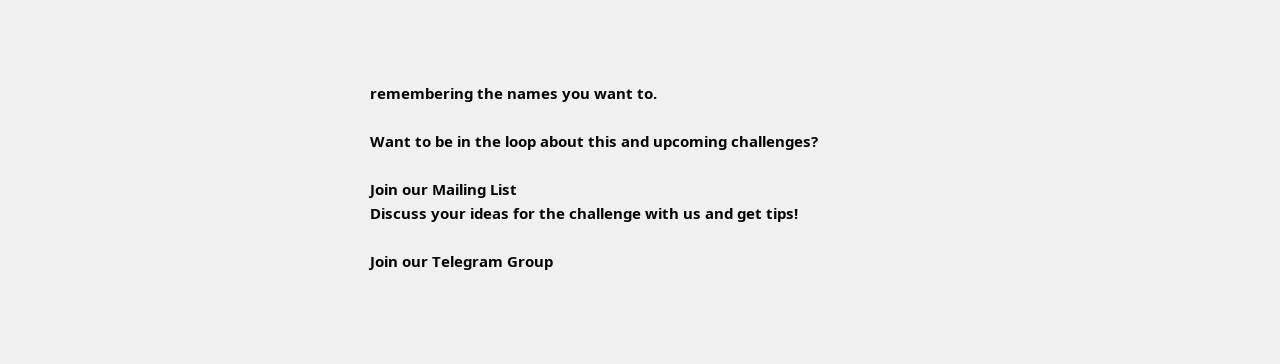remembering the names you want to.

Want to be in the loop about this and upcoming challenges?

Join our Mailing List
Discuss your ideas for the challenge with us and get tips!

Join our Telegram Group